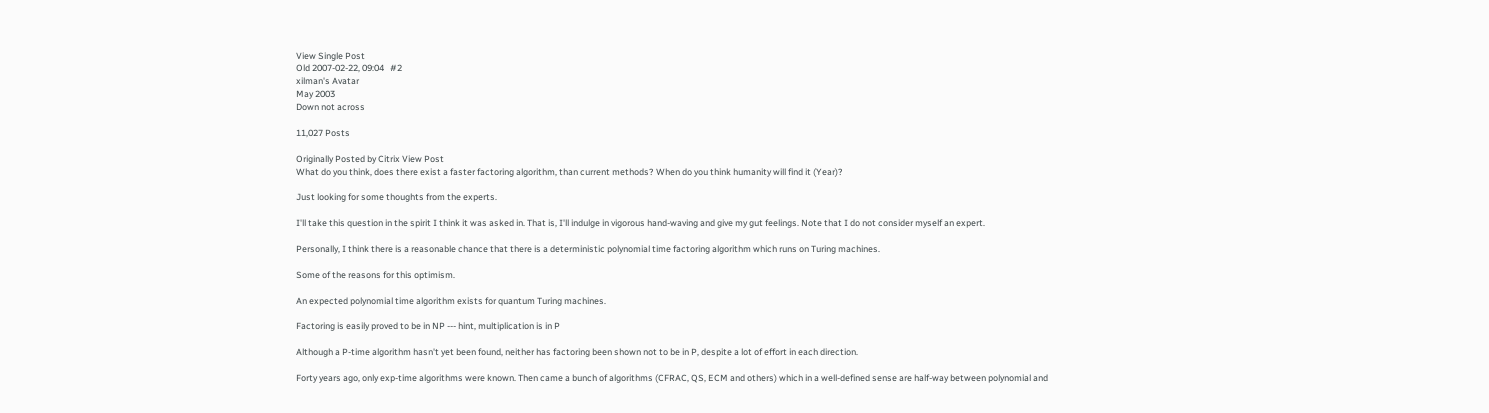View Single Post
Old 2007-02-22, 09:04   #2
xilman's Avatar
May 2003
Down not across

11,027 Posts

Originally Posted by Citrix View Post
What do you think, does there exist a faster factoring algorithm, than current methods? When do you think humanity will find it (Year)?

Just looking for some thoughts from the experts.

I'll take this question in the spirit I think it was asked in. That is, I'll indulge in vigorous hand-waving and give my gut feelings. Note that I do not consider myself an expert.

Personally, I think there is a reasonable chance that there is a deterministic polynomial time factoring algorithm which runs on Turing machines.

Some of the reasons for this optimism.

An expected polynomial time algorithm exists for quantum Turing machines.

Factoring is easily proved to be in NP --- hint, multiplication is in P

Although a P-time algorithm hasn't yet been found, neither has factoring been shown not to be in P, despite a lot of effort in each direction.

Forty years ago, only exp-time algorithms were known. Then came a bunch of algorithms (CFRAC, QS, ECM and others) which in a well-defined sense are half-way between polynomial and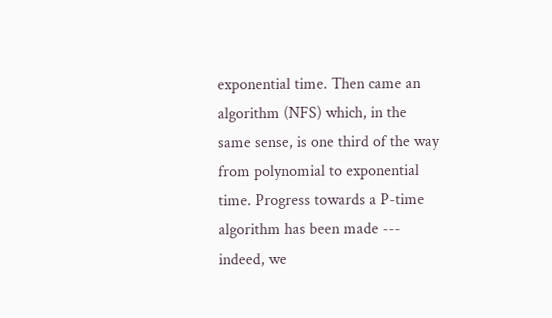exponential time. Then came an algorithm (NFS) which, in the same sense, is one third of the way from polynomial to exponential time. Progress towards a P-time algorithm has been made --- indeed, we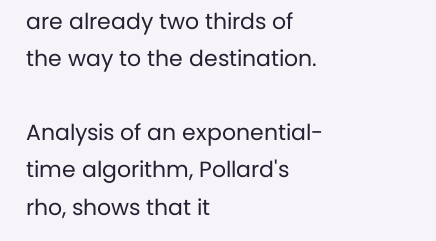are already two thirds of the way to the destination.

Analysis of an exponential-time algorithm, Pollard's rho, shows that it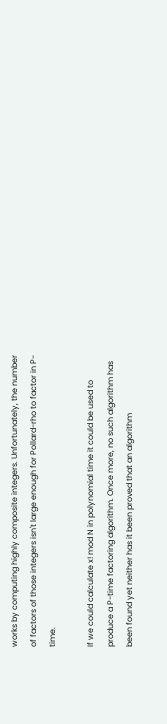works by computing highly composite integers. Unfortunately, the number of factors of those integers isn't large enough for Pollard-rho to factor in P-time.

If we could calculate x! mod N in polynomial time it could be used to produce a P-time factoring algorithm. Once more, no such algorithm has been found yet neither has it been proved that an algorithm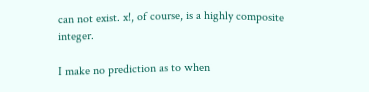can not exist. x!, of course, is a highly composite integer.

I make no prediction as to when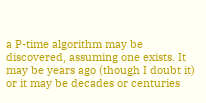a P-time algorithm may be discovered, assuming one exists. It may be years ago (though I doubt it) or it may be decades or centuries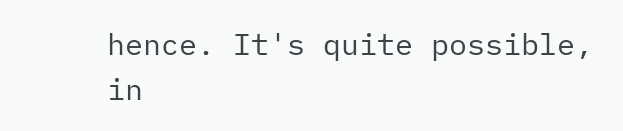hence. It's quite possible, in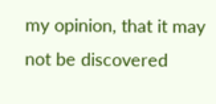my opinion, that it may not be discovered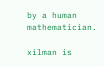by a human mathematician.

xilman is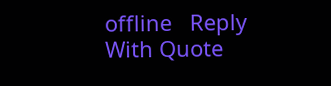offline   Reply With Quote